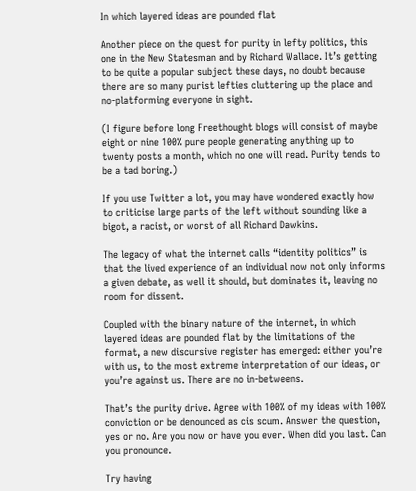In which layered ideas are pounded flat

Another piece on the quest for purity in lefty politics, this one in the New Statesman and by Richard Wallace. It’s getting to be quite a popular subject these days, no doubt because there are so many purist lefties cluttering up the place and no-platforming everyone in sight.

(I figure before long Freethought blogs will consist of maybe eight or nine 100% pure people generating anything up to twenty posts a month, which no one will read. Purity tends to be a tad boring.)

If you use Twitter a lot, you may have wondered exactly how to criticise large parts of the left without sounding like a bigot, a racist, or worst of all Richard Dawkins.

The legacy of what the internet calls “identity politics” is that the lived experience of an individual now not only informs a given debate, as well it should, but dominates it, leaving no room for dissent.

Coupled with the binary nature of the internet, in which layered ideas are pounded flat by the limitations of the format, a new discursive register has emerged: either you’re with us, to the most extreme interpretation of our ideas, or you’re against us. There are no in-betweens.

That’s the purity drive. Agree with 100% of my ideas with 100% conviction or be denounced as cis scum. Answer the question, yes or no. Are you now or have you ever. When did you last. Can you pronounce.

Try having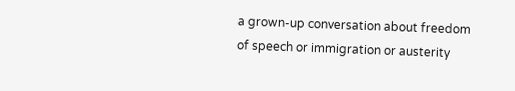a grown-up conversation about freedom of speech or immigration or austerity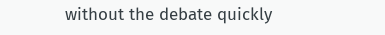without the debate quickly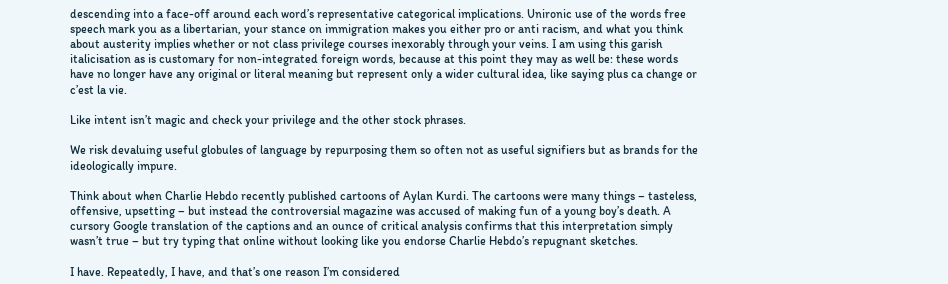descending into a face-off around each word’s representative categorical implications. Unironic use of the words free speech mark you as a libertarian, your stance on immigration makes you either pro or anti racism, and what you think about austerity implies whether or not class privilege courses inexorably through your veins. I am using this garish italicisation as is customary for non-integrated foreign words, because at this point they may as well be: these words have no longer have any original or literal meaning but represent only a wider cultural idea, like saying plus ca change or c’est la vie.

Like intent isn’t magic and check your privilege and the other stock phrases.

We risk devaluing useful globules of language by repurposing them so often not as useful signifiers but as brands for the ideologically impure.

Think about when Charlie Hebdo recently published cartoons of Aylan Kurdi. The cartoons were many things – tasteless, offensive, upsetting – but instead the controversial magazine was accused of making fun of a young boy’s death. A cursory Google translation of the captions and an ounce of critical analysis confirms that this interpretation simply wasn’t true – but try typing that online without looking like you endorse Charlie Hebdo’s repugnant sketches.

I have. Repeatedly, I have, and that’s one reason I’m considered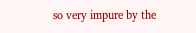so very impure by the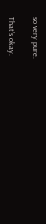so very pure.

That’s okay.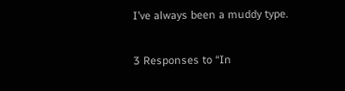I’ve always been a muddy type.

3 Responses to “In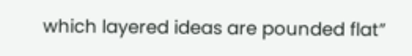which layered ideas are pounded flat”